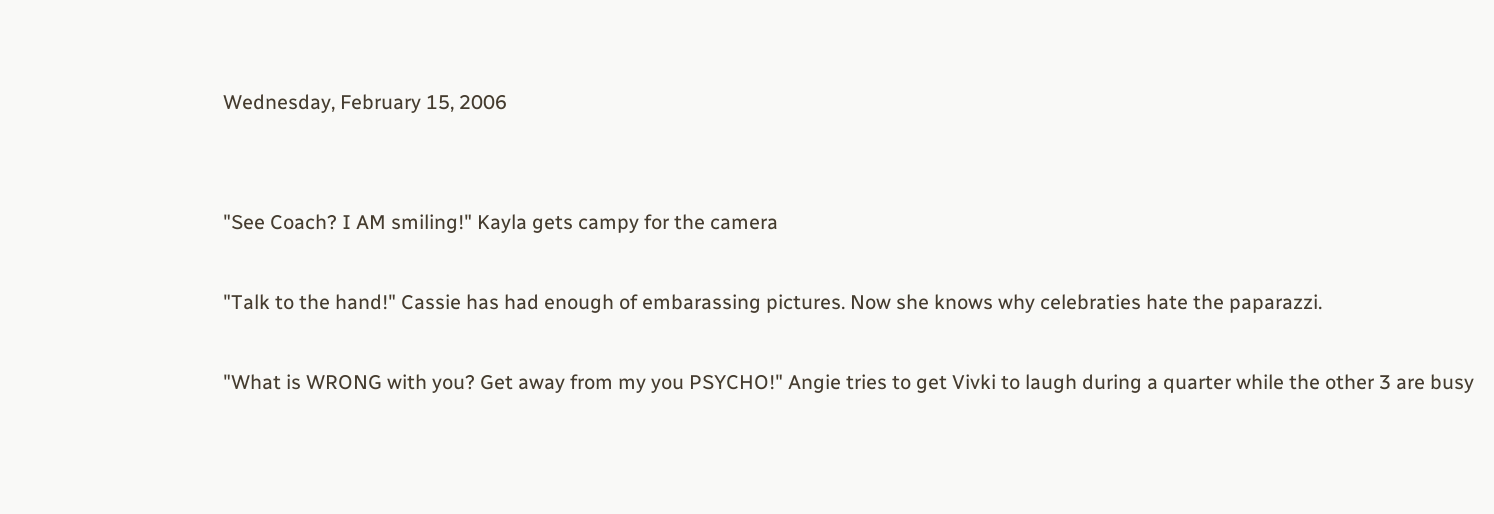Wednesday, February 15, 2006


"See Coach? I AM smiling!" Kayla gets campy for the camera

"Talk to the hand!" Cassie has had enough of embarassing pictures. Now she knows why celebraties hate the paparazzi.

"What is WRONG with you? Get away from my you PSYCHO!" Angie tries to get Vivki to laugh during a quarter while the other 3 are busy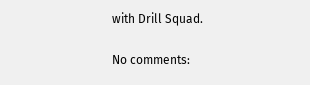with Drill Squad.

No comments: